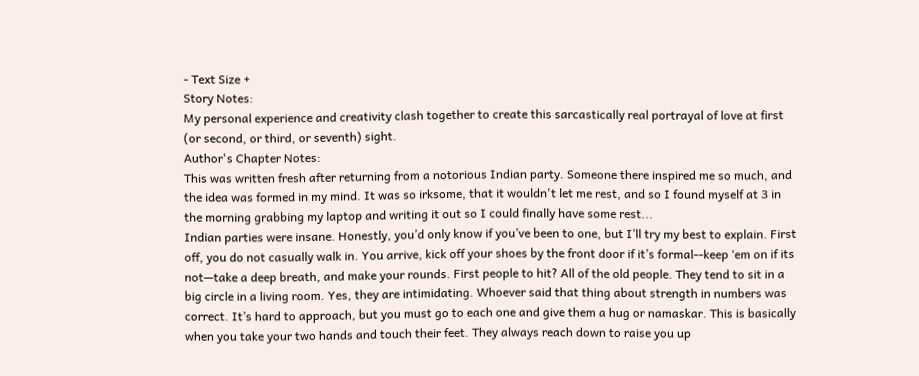- Text Size +
Story Notes:
My personal experience and creativity clash together to create this sarcastically real portrayal of love at first (or second, or third, or seventh) sight.
Author's Chapter Notes:
This was written fresh after returning from a notorious Indian party. Someone there inspired me so much, and the idea was formed in my mind. It was so irksome, that it wouldn't let me rest, and so I found myself at 3 in the morning grabbing my laptop and writing it out so I could finally have some rest...
Indian parties were insane. Honestly, you’d only know if you’ve been to one, but I’ll try my best to explain. First off, you do not casually walk in. You arrive, kick off your shoes by the front door if it’s formal--keep ‘em on if its not—take a deep breath, and make your rounds. First people to hit? All of the old people. They tend to sit in a big circle in a living room. Yes, they are intimidating. Whoever said that thing about strength in numbers was correct. It’s hard to approach, but you must go to each one and give them a hug or namaskar. This is basically when you take your two hands and touch their feet. They always reach down to raise you up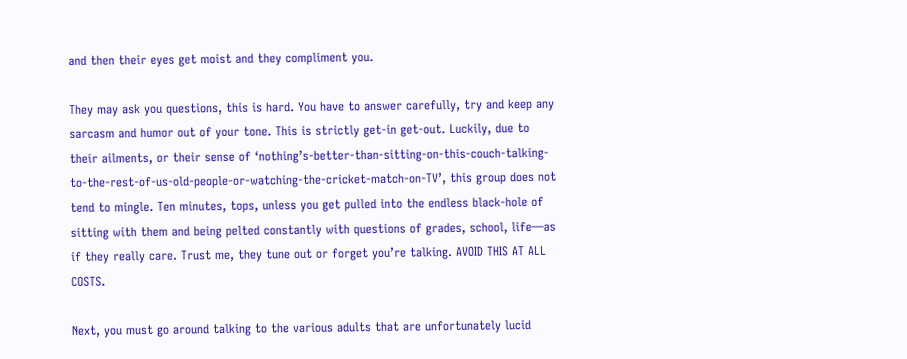and then their eyes get moist and they compliment you.

They may ask you questions, this is hard. You have to answer carefully, try and keep any sarcasm and humor out of your tone. This is strictly get-in get-out. Luckily, due to their ailments, or their sense of ‘nothing’s-better-than-sitting-on-this-couch-talking-to-the-rest-of-us-old-people-or-watching-the-cricket-match-on-TV’, this group does not tend to mingle. Ten minutes, tops, unless you get pulled into the endless black-hole of sitting with them and being pelted constantly with questions of grades, school, life—as if they really care. Trust me, they tune out or forget you’re talking. AVOID THIS AT ALL COSTS.

Next, you must go around talking to the various adults that are unfortunately lucid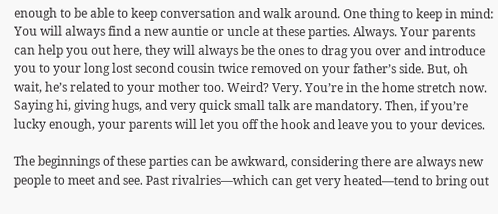enough to be able to keep conversation and walk around. One thing to keep in mind: You will always find a new auntie or uncle at these parties. Always. Your parents can help you out here, they will always be the ones to drag you over and introduce you to your long lost second cousin twice removed on your father’s side. But, oh wait, he’s related to your mother too. Weird? Very. You’re in the home stretch now. Saying hi, giving hugs, and very quick small talk are mandatory. Then, if you’re lucky enough, your parents will let you off the hook and leave you to your devices.

The beginnings of these parties can be awkward, considering there are always new people to meet and see. Past rivalries—which can get very heated—tend to bring out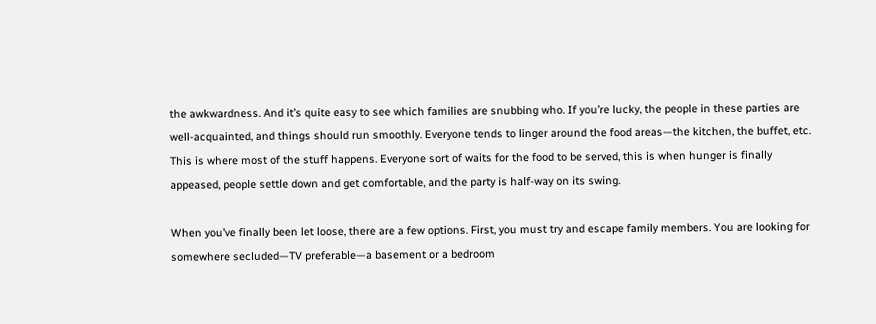the awkwardness. And it’s quite easy to see which families are snubbing who. If you’re lucky, the people in these parties are well-acquainted, and things should run smoothly. Everyone tends to linger around the food areas—the kitchen, the buffet, etc. This is where most of the stuff happens. Everyone sort of waits for the food to be served, this is when hunger is finally appeased, people settle down and get comfortable, and the party is half-way on its swing.

When you’ve finally been let loose, there are a few options. First, you must try and escape family members. You are looking for somewhere secluded—TV preferable—a basement or a bedroom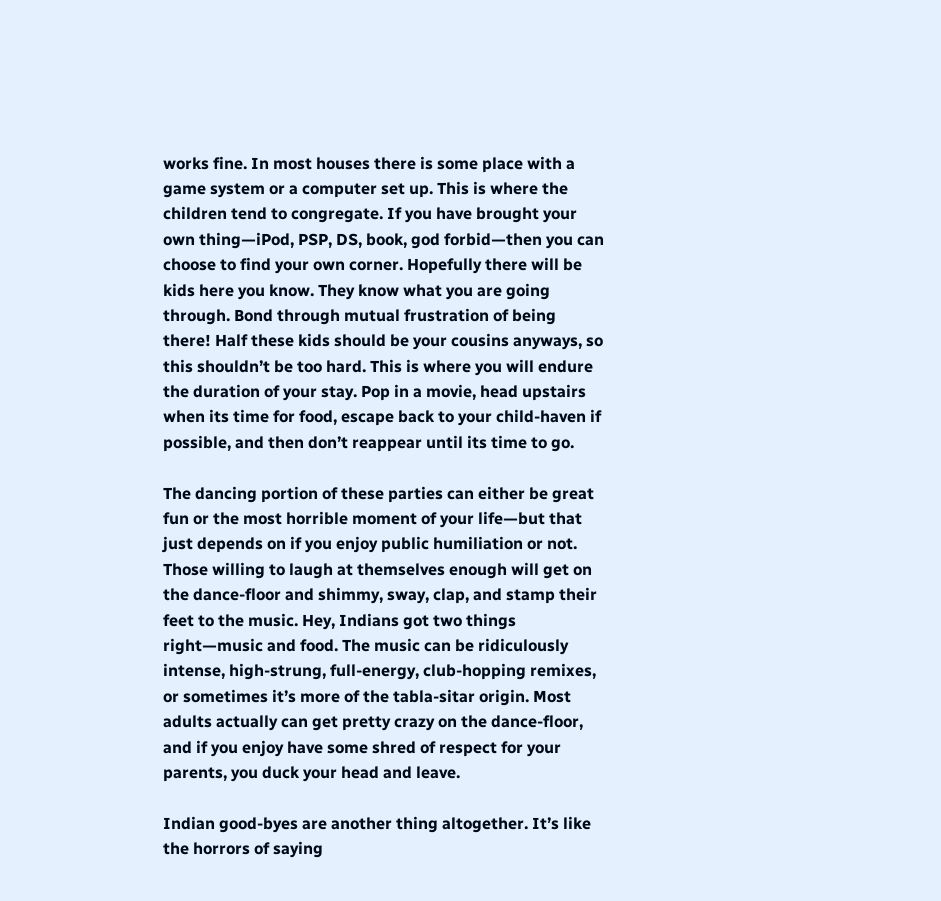works fine. In most houses there is some place with a game system or a computer set up. This is where the children tend to congregate. If you have brought your own thing—iPod, PSP, DS, book, god forbid—then you can choose to find your own corner. Hopefully there will be kids here you know. They know what you are going through. Bond through mutual frustration of being there! Half these kids should be your cousins anyways, so this shouldn’t be too hard. This is where you will endure the duration of your stay. Pop in a movie, head upstairs when its time for food, escape back to your child-haven if possible, and then don’t reappear until its time to go.

The dancing portion of these parties can either be great fun or the most horrible moment of your life—but that just depends on if you enjoy public humiliation or not. Those willing to laugh at themselves enough will get on the dance-floor and shimmy, sway, clap, and stamp their feet to the music. Hey, Indians got two things right—music and food. The music can be ridiculously intense, high-strung, full-energy, club-hopping remixes, or sometimes it’s more of the tabla-sitar origin. Most adults actually can get pretty crazy on the dance-floor, and if you enjoy have some shred of respect for your parents, you duck your head and leave.

Indian good-byes are another thing altogether. It’s like the horrors of saying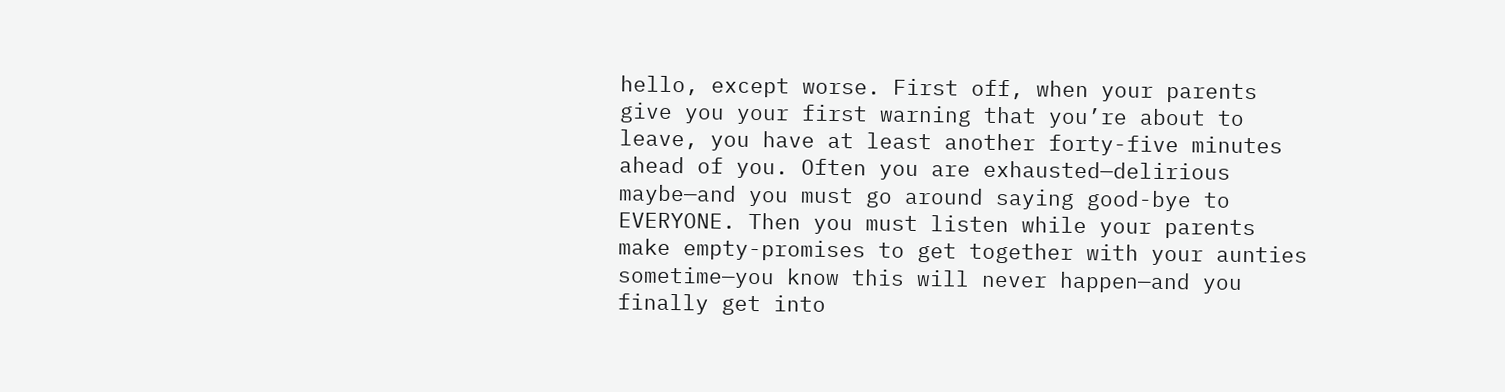hello, except worse. First off, when your parents give you your first warning that you’re about to leave, you have at least another forty-five minutes ahead of you. Often you are exhausted—delirious maybe—and you must go around saying good-bye to EVERYONE. Then you must listen while your parents make empty-promises to get together with your aunties sometime—you know this will never happen—and you finally get into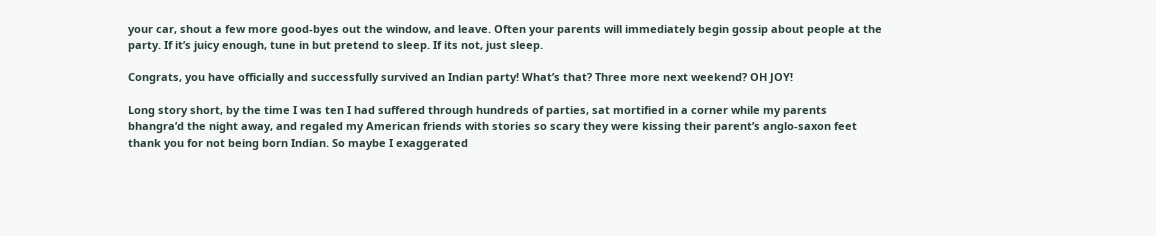your car, shout a few more good-byes out the window, and leave. Often your parents will immediately begin gossip about people at the party. If it’s juicy enough, tune in but pretend to sleep. If its not, just sleep.

Congrats, you have officially and successfully survived an Indian party! What’s that? Three more next weekend? OH JOY!

Long story short, by the time I was ten I had suffered through hundreds of parties, sat mortified in a corner while my parents bhangra’d the night away, and regaled my American friends with stories so scary they were kissing their parent’s anglo-saxon feet thank you for not being born Indian. So maybe I exaggerated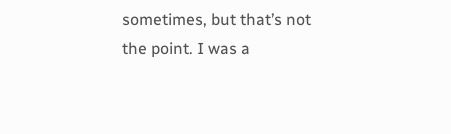sometimes, but that’s not the point. I was a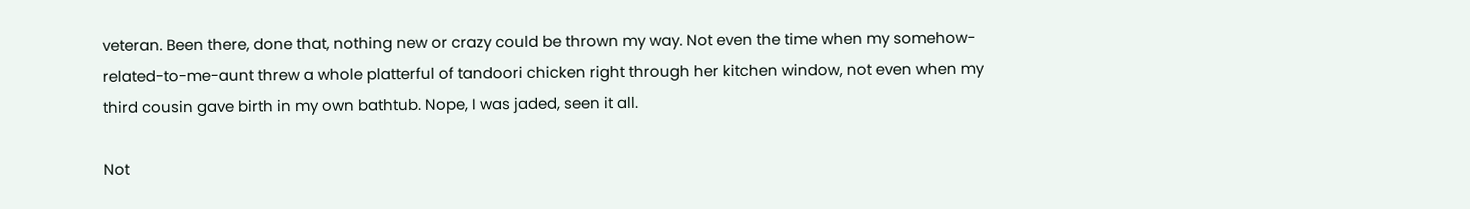veteran. Been there, done that, nothing new or crazy could be thrown my way. Not even the time when my somehow-related-to-me-aunt threw a whole platterful of tandoori chicken right through her kitchen window, not even when my third cousin gave birth in my own bathtub. Nope, I was jaded, seen it all.

Not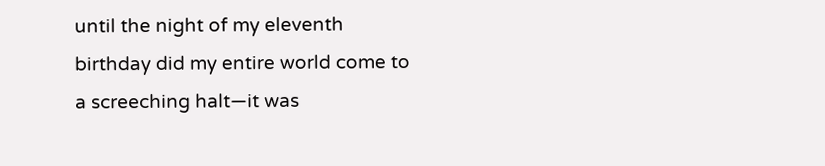until the night of my eleventh birthday did my entire world come to a screeching halt—it was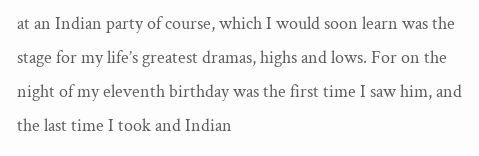at an Indian party of course, which I would soon learn was the stage for my life’s greatest dramas, highs and lows. For on the night of my eleventh birthday was the first time I saw him, and the last time I took and Indian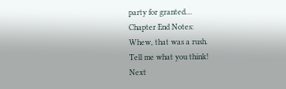party for granted…
Chapter End Notes:
Whew, that was a rush.
Tell me what you think!
Next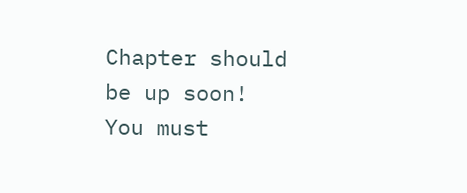Chapter should be up soon!
You must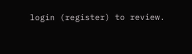login (register) to review.